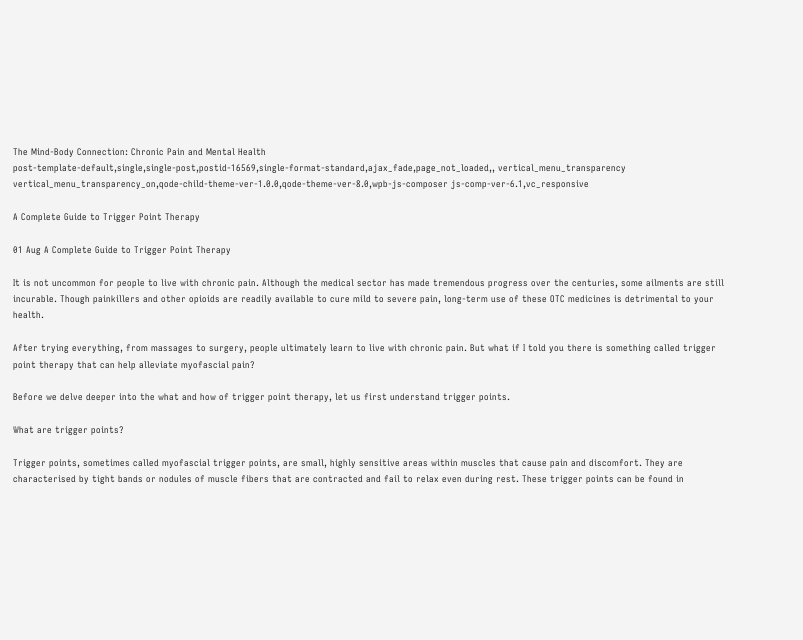The Mind-Body Connection: Chronic Pain and Mental Health
post-template-default,single,single-post,postid-16569,single-format-standard,ajax_fade,page_not_loaded,, vertical_menu_transparency vertical_menu_transparency_on,qode-child-theme-ver-1.0.0,qode-theme-ver-8.0,wpb-js-composer js-comp-ver-6.1,vc_responsive

A Complete Guide to Trigger Point Therapy

01 Aug A Complete Guide to Trigger Point Therapy

It is not uncommon for people to live with chronic pain. Although the medical sector has made tremendous progress over the centuries, some ailments are still incurable. Though painkillers and other opioids are readily available to cure mild to severe pain, long-term use of these OTC medicines is detrimental to your health.

After trying everything, from massages to surgery, people ultimately learn to live with chronic pain. But what if I told you there is something called trigger point therapy that can help alleviate myofascial pain?

Before we delve deeper into the what and how of trigger point therapy, let us first understand trigger points.

What are trigger points?

Trigger points, sometimes called myofascial trigger points, are small, highly sensitive areas within muscles that cause pain and discomfort. They are characterised by tight bands or nodules of muscle fibers that are contracted and fail to relax even during rest. These trigger points can be found in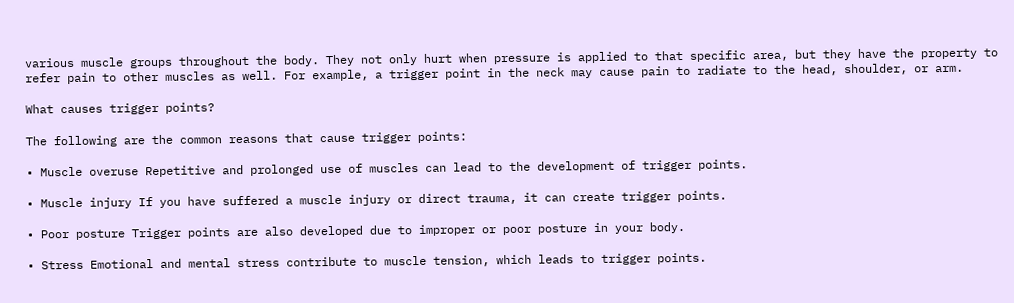various muscle groups throughout the body. They not only hurt when pressure is applied to that specific area, but they have the property to refer pain to other muscles as well. For example, a trigger point in the neck may cause pain to radiate to the head, shoulder, or arm.

What causes trigger points?

The following are the common reasons that cause trigger points:

• Muscle overuse Repetitive and prolonged use of muscles can lead to the development of trigger points.

• Muscle injury If you have suffered a muscle injury or direct trauma, it can create trigger points.

• Poor posture Trigger points are also developed due to improper or poor posture in your body.

• Stress Emotional and mental stress contribute to muscle tension, which leads to trigger points.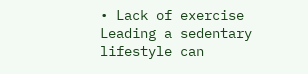• Lack of exercise Leading a sedentary lifestyle can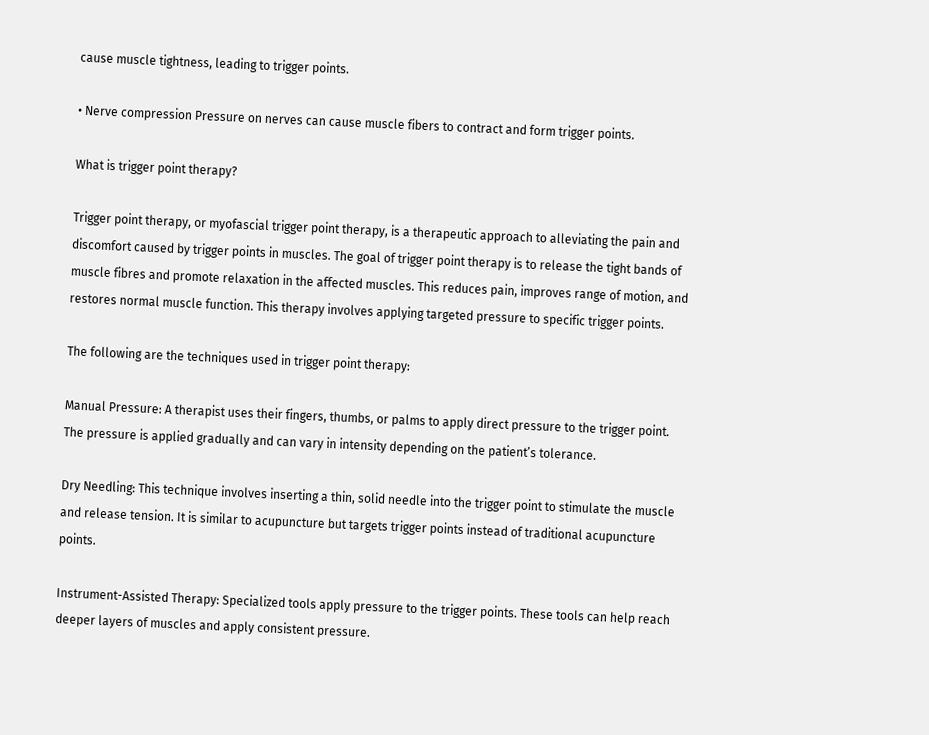cause muscle tightness, leading to trigger points.

• Nerve compression Pressure on nerves can cause muscle fibers to contract and form trigger points.

What is trigger point therapy?

Trigger point therapy, or myofascial trigger point therapy, is a therapeutic approach to alleviating the pain and discomfort caused by trigger points in muscles. The goal of trigger point therapy is to release the tight bands of muscle fibres and promote relaxation in the affected muscles. This reduces pain, improves range of motion, and restores normal muscle function. This therapy involves applying targeted pressure to specific trigger points.

The following are the techniques used in trigger point therapy:

Manual Pressure: A therapist uses their fingers, thumbs, or palms to apply direct pressure to the trigger point. The pressure is applied gradually and can vary in intensity depending on the patient’s tolerance.

Dry Needling: This technique involves inserting a thin, solid needle into the trigger point to stimulate the muscle and release tension. It is similar to acupuncture but targets trigger points instead of traditional acupuncture points.

Instrument-Assisted Therapy: Specialized tools apply pressure to the trigger points. These tools can help reach deeper layers of muscles and apply consistent pressure.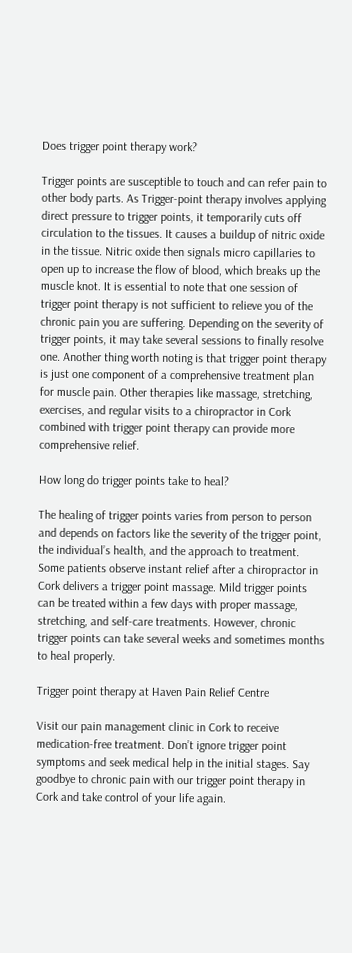Does trigger point therapy work?

Trigger points are susceptible to touch and can refer pain to other body parts. As Trigger-point therapy involves applying direct pressure to trigger points, it temporarily cuts off circulation to the tissues. It causes a buildup of nitric oxide in the tissue. Nitric oxide then signals micro capillaries to open up to increase the flow of blood, which breaks up the muscle knot. It is essential to note that one session of trigger point therapy is not sufficient to relieve you of the chronic pain you are suffering. Depending on the severity of trigger points, it may take several sessions to finally resolve one. Another thing worth noting is that trigger point therapy is just one component of a comprehensive treatment plan for muscle pain. Other therapies like massage, stretching, exercises, and regular visits to a chiropractor in Cork combined with trigger point therapy can provide more comprehensive relief.

How long do trigger points take to heal?

The healing of trigger points varies from person to person and depends on factors like the severity of the trigger point, the individual’s health, and the approach to treatment. Some patients observe instant relief after a chiropractor in Cork delivers a trigger point massage. Mild trigger points can be treated within a few days with proper massage, stretching, and self-care treatments. However, chronic trigger points can take several weeks and sometimes months to heal properly.

Trigger point therapy at Haven Pain Relief Centre

Visit our pain management clinic in Cork to receive medication-free treatment. Don’t ignore trigger point symptoms and seek medical help in the initial stages. Say goodbye to chronic pain with our trigger point therapy in Cork and take control of your life again.